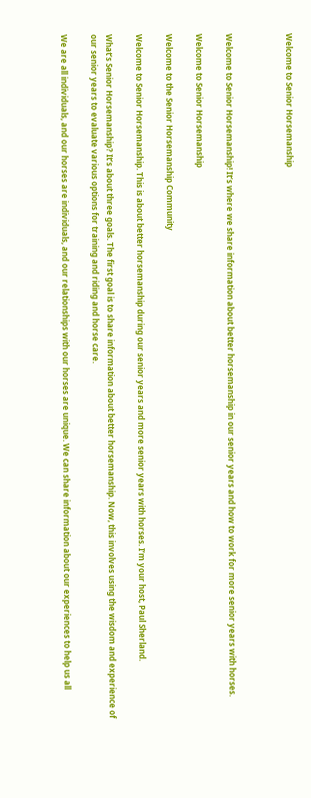Welcome to Senior Horsemanship



Welcome to Senior Horsemanship! It’s where we share information about better horsemanship in our senior years and how to work for more senior years with horses.

Welcome to Senior Horsemanship

Welcome to the Senior Horsemanship Community

Welcome to Senior Horsemanship. This is about better horsemanship during our senior years and more senior years with horses. I’m your host, Paul Sherland.

What’s Senior Horsemanship? It’s about three goals. The first goal is to share information about better horsemanship. Now, this involves using the wisdom and experience of our senior years to evaluate various options for training and riding and horse care.

We are all individuals, and our horses are individuals, and our relationships with our horses are unique. We can share information about our experiences to help us all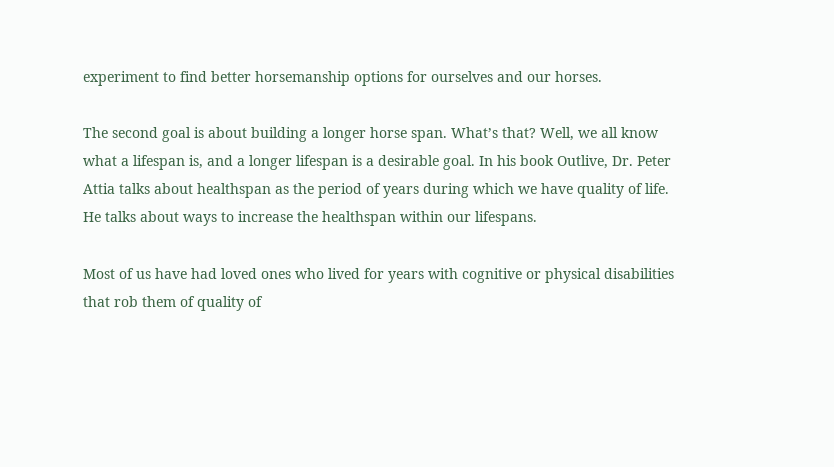experiment to find better horsemanship options for ourselves and our horses.

The second goal is about building a longer horse span. What’s that? Well, we all know what a lifespan is, and a longer lifespan is a desirable goal. In his book Outlive, Dr. Peter Attia talks about healthspan as the period of years during which we have quality of life. He talks about ways to increase the healthspan within our lifespans.

Most of us have had loved ones who lived for years with cognitive or physical disabilities that rob them of quality of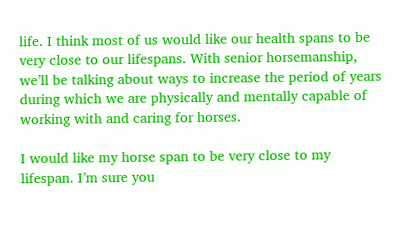life. I think most of us would like our health spans to be very close to our lifespans. With senior horsemanship, we’ll be talking about ways to increase the period of years during which we are physically and mentally capable of working with and caring for horses.

I would like my horse span to be very close to my lifespan. I’m sure you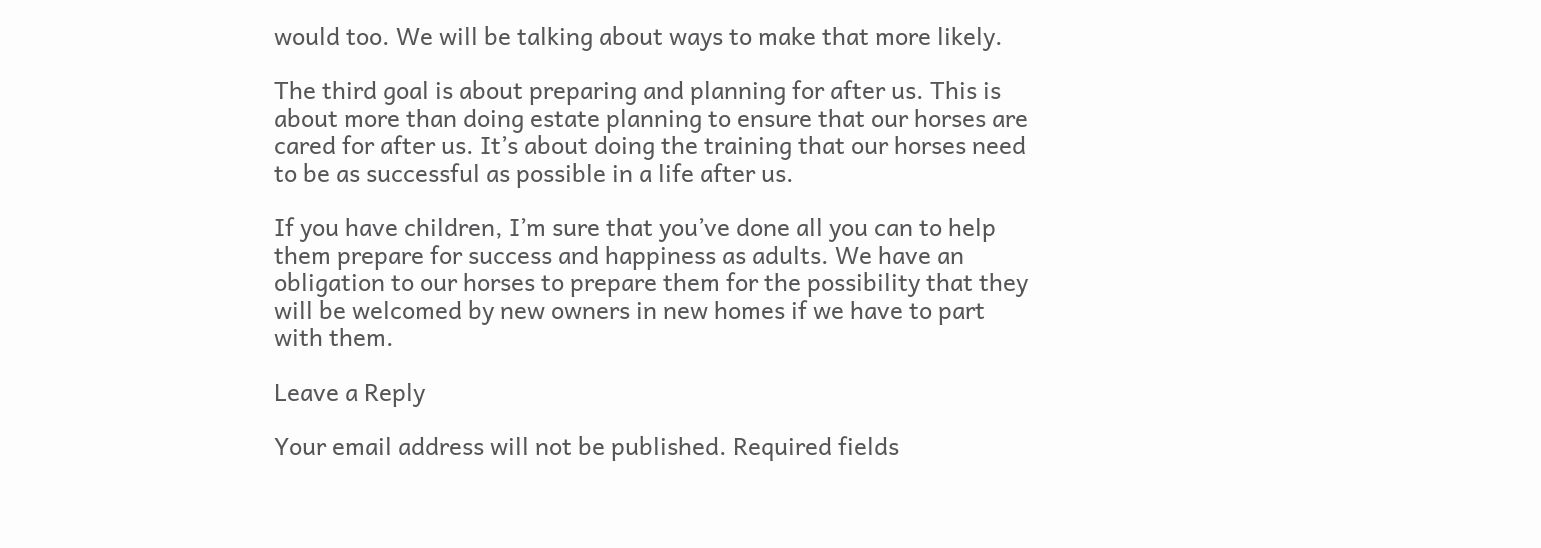would too. We will be talking about ways to make that more likely.

The third goal is about preparing and planning for after us. This is about more than doing estate planning to ensure that our horses are cared for after us. It’s about doing the training that our horses need to be as successful as possible in a life after us.

If you have children, I’m sure that you’ve done all you can to help them prepare for success and happiness as adults. We have an obligation to our horses to prepare them for the possibility that they will be welcomed by new owners in new homes if we have to part with them.

Leave a Reply

Your email address will not be published. Required fields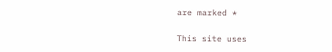are marked *

This site uses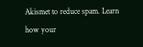Akismet to reduce spam. Learn how your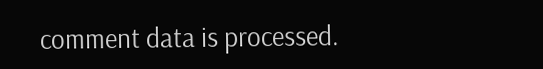comment data is processed.